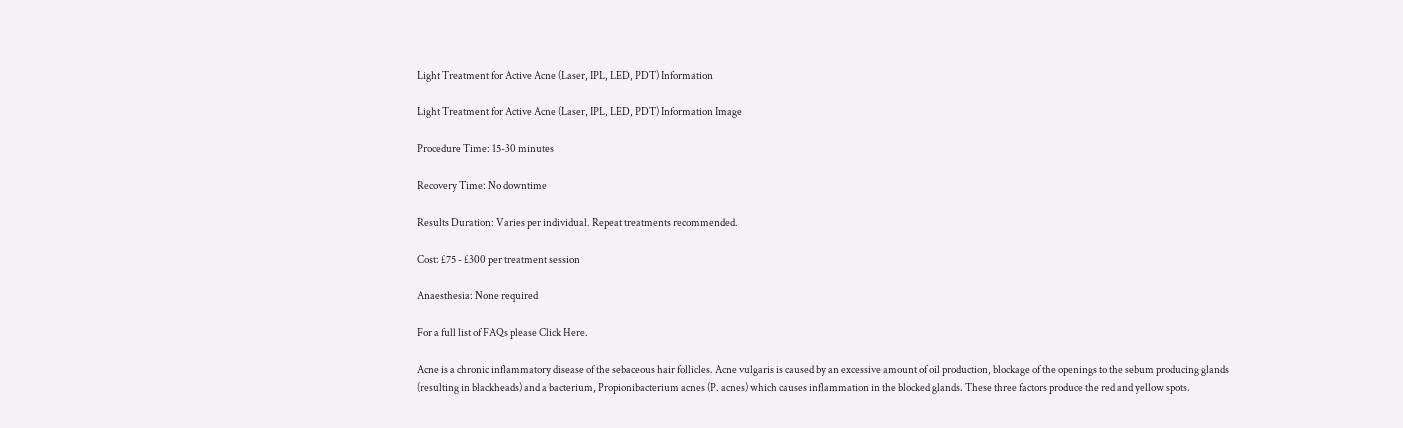Light Treatment for Active Acne (Laser, IPL, LED, PDT) Information

Light Treatment for Active Acne (Laser, IPL, LED, PDT) Information Image

Procedure Time: 15-30 minutes

Recovery Time: No downtime

Results Duration: Varies per individual. Repeat treatments recommended.

Cost: £75 - £300 per treatment session

Anaesthesia: None required

For a full list of FAQs please Click Here.

Acne is a chronic inflammatory disease of the sebaceous hair follicles. Acne vulgaris is caused by an excessive amount of oil production, blockage of the openings to the sebum producing glands (resulting in blackheads) and a bacterium, Propionibacterium acnes (P. acnes) which causes inflammation in the blocked glands. These three factors produce the red and yellow spots.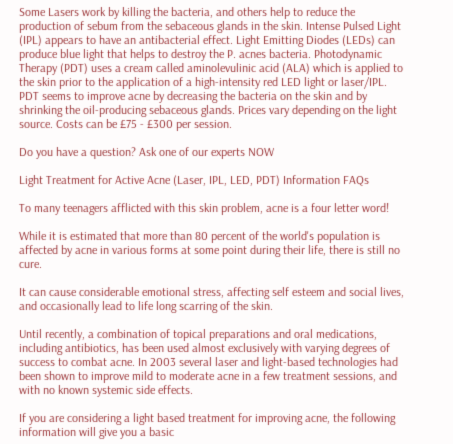Some Lasers work by killing the bacteria, and others help to reduce the production of sebum from the sebaceous glands in the skin. Intense Pulsed Light (IPL) appears to have an antibacterial effect. Light Emitting Diodes (LEDs) can produce blue light that helps to destroy the P. acnes bacteria. Photodynamic Therapy (PDT) uses a cream called aminolevulinic acid (ALA) which is applied to the skin prior to the application of a high-intensity red LED light or laser/IPL. PDT seems to improve acne by decreasing the bacteria on the skin and by shrinking the oil-producing sebaceous glands. Prices vary depending on the light source. Costs can be £75 - £300 per session.

Do you have a question? Ask one of our experts NOW

Light Treatment for Active Acne (Laser, IPL, LED, PDT) Information FAQs

To many teenagers afflicted with this skin problem, acne is a four letter word!

While it is estimated that more than 80 percent of the world's population is affected by acne in various forms at some point during their life, there is still no cure.

It can cause considerable emotional stress, affecting self esteem and social lives, and occasionally lead to life long scarring of the skin.

Until recently, a combination of topical preparations and oral medications, including antibiotics, has been used almost exclusively with varying degrees of success to combat acne. In 2003 several laser and light-based technologies had been shown to improve mild to moderate acne in a few treatment sessions, and with no known systemic side effects.

If you are considering a light based treatment for improving acne, the following information will give you a basic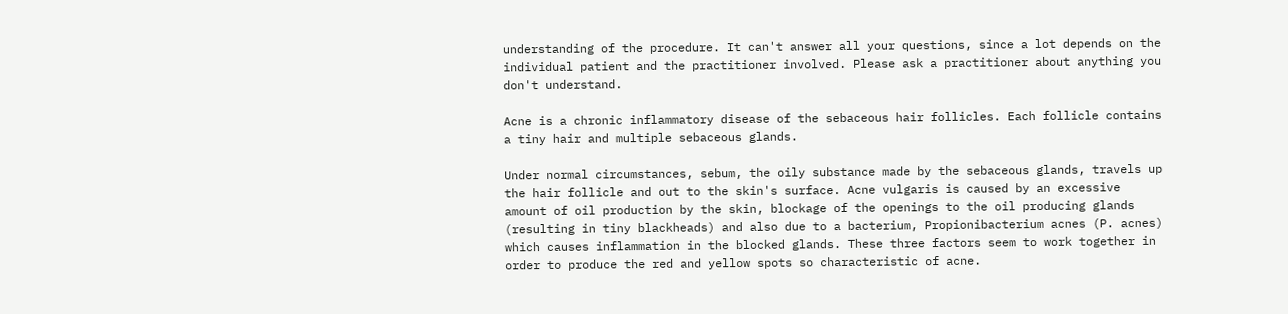understanding of the procedure. It can't answer all your questions, since a lot depends on the individual patient and the practitioner involved. Please ask a practitioner about anything you don't understand.

Acne is a chronic inflammatory disease of the sebaceous hair follicles. Each follicle contains a tiny hair and multiple sebaceous glands.

Under normal circumstances, sebum, the oily substance made by the sebaceous glands, travels up the hair follicle and out to the skin's surface. Acne vulgaris is caused by an excessive amount of oil production by the skin, blockage of the openings to the oil producing glands (resulting in tiny blackheads) and also due to a bacterium, Propionibacterium acnes (P. acnes) which causes inflammation in the blocked glands. These three factors seem to work together in order to produce the red and yellow spots so characteristic of acne.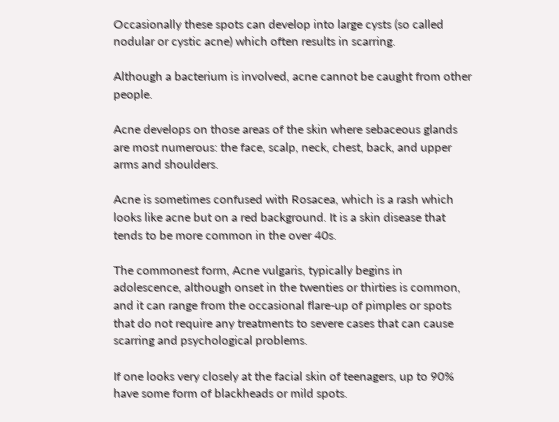Occasionally these spots can develop into large cysts (so called nodular or cystic acne) which often results in scarring.

Although a bacterium is involved, acne cannot be caught from other people.

Acne develops on those areas of the skin where sebaceous glands are most numerous: the face, scalp, neck, chest, back, and upper arms and shoulders.

Acne is sometimes confused with Rosacea, which is a rash which looks like acne but on a red background. It is a skin disease that tends to be more common in the over 40s.

The commonest form, Acne vulgaris, typically begins in adolescence, although onset in the twenties or thirties is common, and it can range from the occasional flare-up of pimples or spots that do not require any treatments to severe cases that can cause scarring and psychological problems.

If one looks very closely at the facial skin of teenagers, up to 90% have some form of blackheads or mild spots.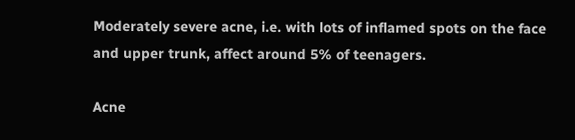Moderately severe acne, i.e. with lots of inflamed spots on the face and upper trunk, affect around 5% of teenagers.

Acne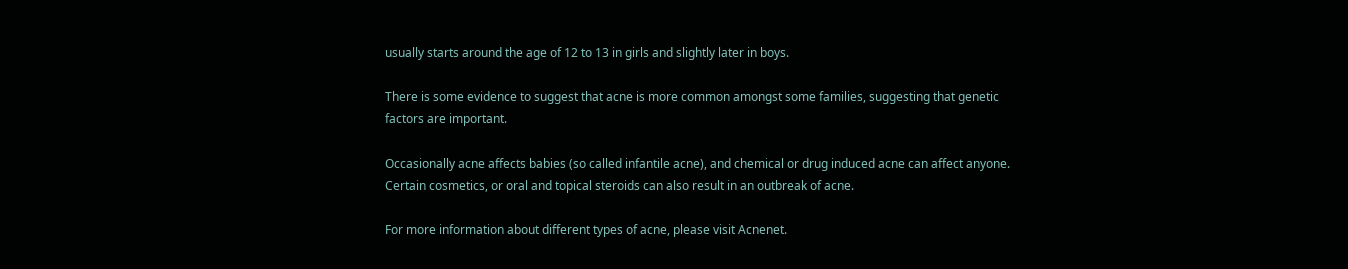usually starts around the age of 12 to 13 in girls and slightly later in boys.

There is some evidence to suggest that acne is more common amongst some families, suggesting that genetic factors are important.

Occasionally acne affects babies (so called infantile acne), and chemical or drug induced acne can affect anyone. Certain cosmetics, or oral and topical steroids can also result in an outbreak of acne.

For more information about different types of acne, please visit Acnenet.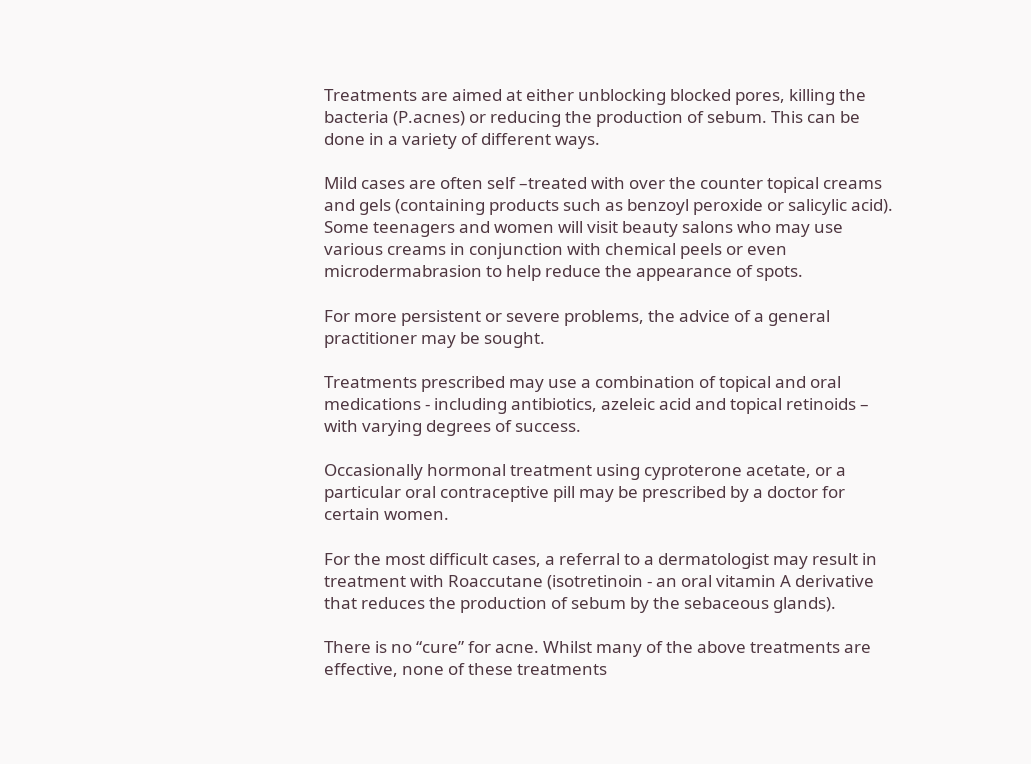Treatments are aimed at either unblocking blocked pores, killing the bacteria (P.acnes) or reducing the production of sebum. This can be done in a variety of different ways.

Mild cases are often self –treated with over the counter topical creams and gels (containing products such as benzoyl peroxide or salicylic acid). Some teenagers and women will visit beauty salons who may use various creams in conjunction with chemical peels or even microdermabrasion to help reduce the appearance of spots.

For more persistent or severe problems, the advice of a general practitioner may be sought.

Treatments prescribed may use a combination of topical and oral medications - including antibiotics, azeleic acid and topical retinoids – with varying degrees of success.

Occasionally hormonal treatment using cyproterone acetate, or a particular oral contraceptive pill may be prescribed by a doctor for certain women.

For the most difficult cases, a referral to a dermatologist may result in treatment with Roaccutane (isotretinoin - an oral vitamin A derivative that reduces the production of sebum by the sebaceous glands).

There is no “cure” for acne. Whilst many of the above treatments are effective, none of these treatments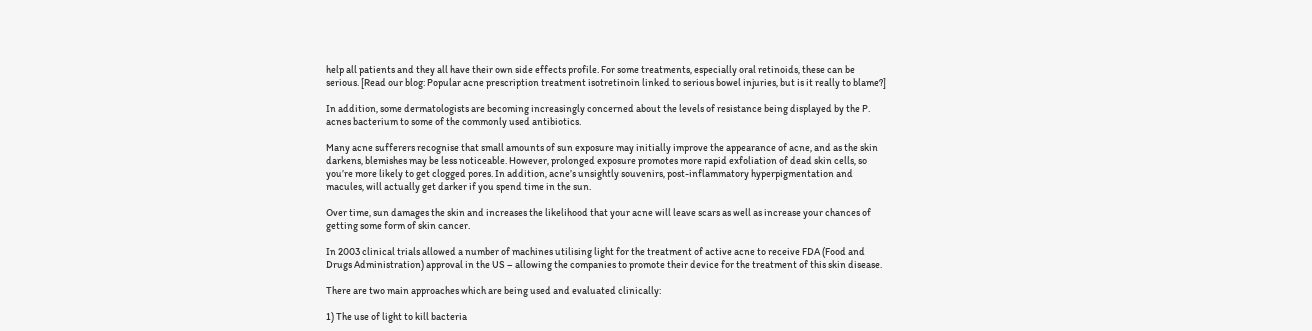help all patients and they all have their own side effects profile. For some treatments, especially oral retinoids, these can be serious. [Read our blog: Popular acne prescription treatment isotretinoin linked to serious bowel injuries, but is it really to blame?]

In addition, some dermatologists are becoming increasingly concerned about the levels of resistance being displayed by the P. acnes bacterium to some of the commonly used antibiotics.

Many acne sufferers recognise that small amounts of sun exposure may initially improve the appearance of acne, and as the skin darkens, blemishes may be less noticeable. However, prolonged exposure promotes more rapid exfoliation of dead skin cells, so you’re more likely to get clogged pores. In addition, acne’s unsightly souvenirs, post-inflammatory hyperpigmentation and macules, will actually get darker if you spend time in the sun.

Over time, sun damages the skin and increases the likelihood that your acne will leave scars as well as increase your chances of getting some form of skin cancer.

In 2003 clinical trials allowed a number of machines utilising light for the treatment of active acne to receive FDA (Food and Drugs Administration) approval in the US – allowing the companies to promote their device for the treatment of this skin disease.

There are two main approaches which are being used and evaluated clinically:

1) The use of light to kill bacteria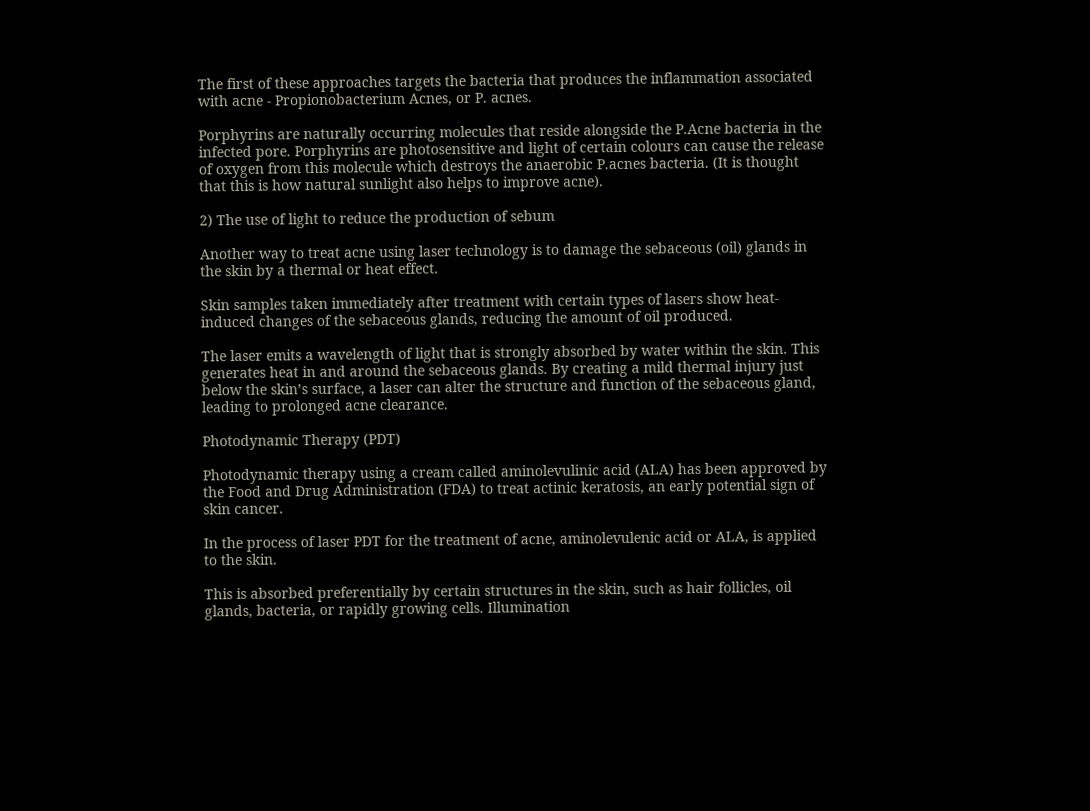The first of these approaches targets the bacteria that produces the inflammation associated with acne - Propionobacterium Acnes, or P. acnes.

Porphyrins are naturally occurring molecules that reside alongside the P.Acne bacteria in the infected pore. Porphyrins are photosensitive and light of certain colours can cause the release of oxygen from this molecule which destroys the anaerobic P.acnes bacteria. (It is thought that this is how natural sunlight also helps to improve acne).

2) The use of light to reduce the production of sebum

Another way to treat acne using laser technology is to damage the sebaceous (oil) glands in the skin by a thermal or heat effect.

Skin samples taken immediately after treatment with certain types of lasers show heat-induced changes of the sebaceous glands, reducing the amount of oil produced.

The laser emits a wavelength of light that is strongly absorbed by water within the skin. This generates heat in and around the sebaceous glands. By creating a mild thermal injury just below the skin’s surface, a laser can alter the structure and function of the sebaceous gland, leading to prolonged acne clearance.

Photodynamic Therapy (PDT)

Photodynamic therapy using a cream called aminolevulinic acid (ALA) has been approved by the Food and Drug Administration (FDA) to treat actinic keratosis, an early potential sign of skin cancer.

In the process of laser PDT for the treatment of acne, aminolevulenic acid or ALA, is applied to the skin.

This is absorbed preferentially by certain structures in the skin, such as hair follicles, oil glands, bacteria, or rapidly growing cells. Illumination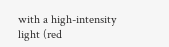with a high-intensity light (red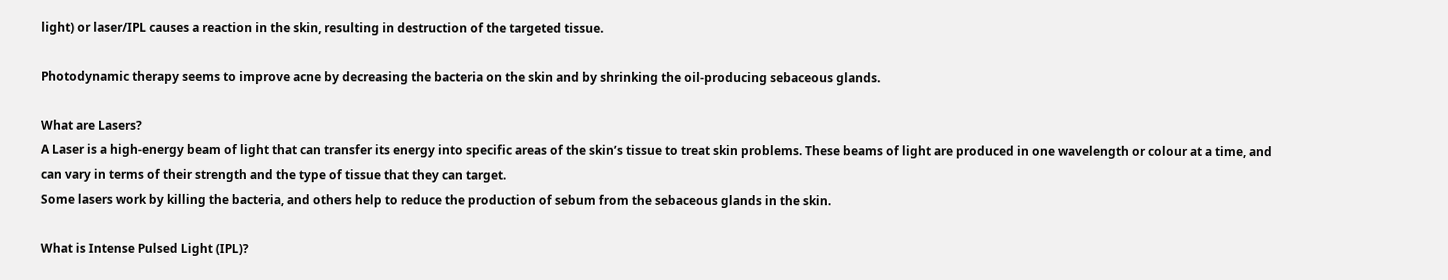light) or laser/IPL causes a reaction in the skin, resulting in destruction of the targeted tissue.

Photodynamic therapy seems to improve acne by decreasing the bacteria on the skin and by shrinking the oil-producing sebaceous glands.

What are Lasers?
A Laser is a high-energy beam of light that can transfer its energy into specific areas of the skin’s tissue to treat skin problems. These beams of light are produced in one wavelength or colour at a time, and can vary in terms of their strength and the type of tissue that they can target.
Some lasers work by killing the bacteria, and others help to reduce the production of sebum from the sebaceous glands in the skin.

What is Intense Pulsed Light (IPL)?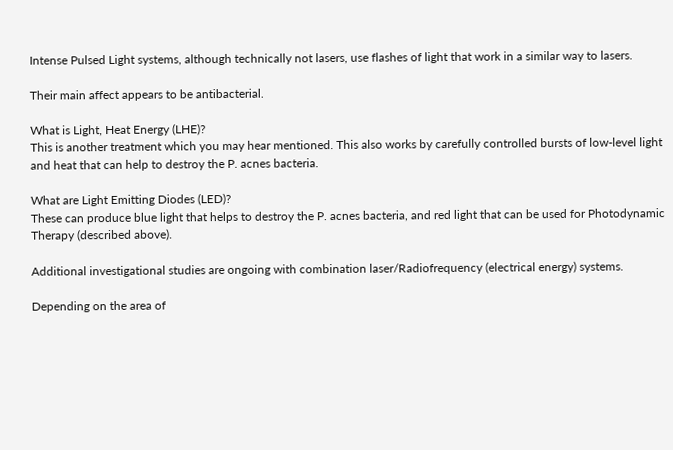Intense Pulsed Light systems, although technically not lasers, use flashes of light that work in a similar way to lasers.

Their main affect appears to be antibacterial.

What is Light, Heat Energy (LHE)?
This is another treatment which you may hear mentioned. This also works by carefully controlled bursts of low-level light and heat that can help to destroy the P. acnes bacteria.

What are Light Emitting Diodes (LED)?
These can produce blue light that helps to destroy the P. acnes bacteria, and red light that can be used for Photodynamic Therapy (described above).

Additional investigational studies are ongoing with combination laser/Radiofrequency (electrical energy) systems.

Depending on the area of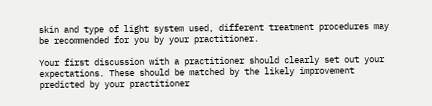skin and type of light system used, different treatment procedures may be recommended for you by your practitioner.

Your first discussion with a practitioner should clearly set out your expectations. These should be matched by the likely improvement predicted by your practitioner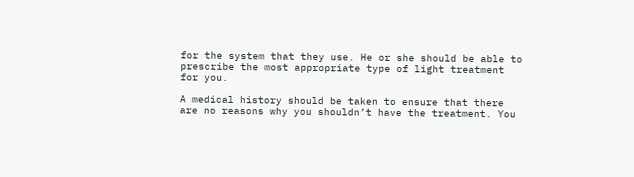for the system that they use. He or she should be able to prescribe the most appropriate type of light treatment for you.

A medical history should be taken to ensure that there are no reasons why you shouldn’t have the treatment. You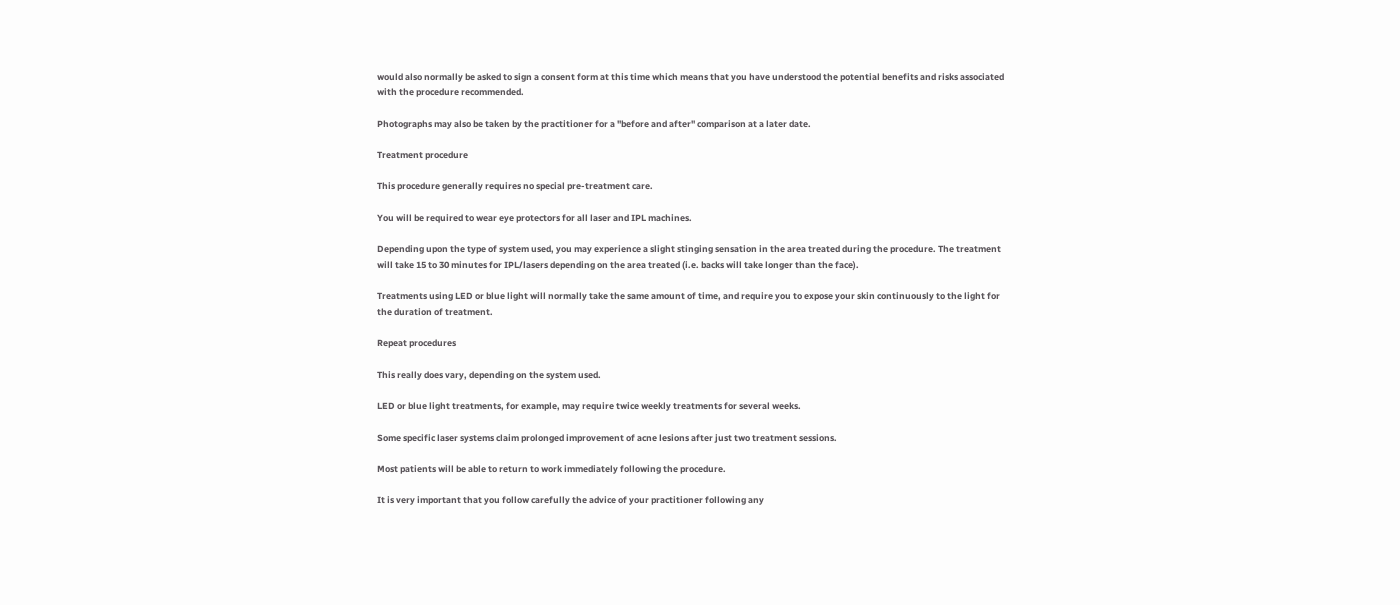would also normally be asked to sign a consent form at this time which means that you have understood the potential benefits and risks associated with the procedure recommended.

Photographs may also be taken by the practitioner for a "before and after" comparison at a later date.

Treatment procedure

This procedure generally requires no special pre-treatment care.

You will be required to wear eye protectors for all laser and IPL machines.

Depending upon the type of system used, you may experience a slight stinging sensation in the area treated during the procedure. The treatment will take 15 to 30 minutes for IPL/lasers depending on the area treated (i.e. backs will take longer than the face).

Treatments using LED or blue light will normally take the same amount of time, and require you to expose your skin continuously to the light for the duration of treatment.

Repeat procedures

This really does vary, depending on the system used.

LED or blue light treatments, for example, may require twice weekly treatments for several weeks.

Some specific laser systems claim prolonged improvement of acne lesions after just two treatment sessions.

Most patients will be able to return to work immediately following the procedure.

It is very important that you follow carefully the advice of your practitioner following any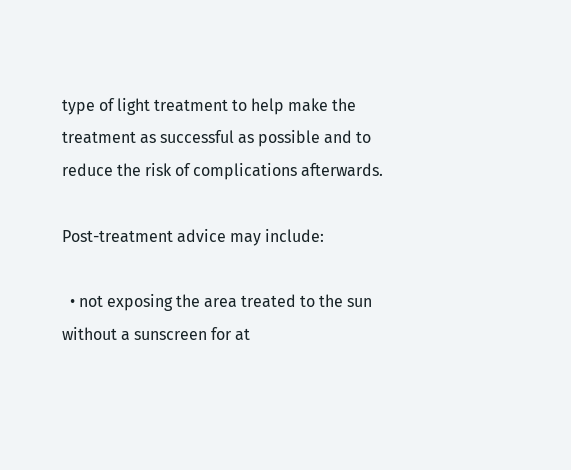type of light treatment to help make the treatment as successful as possible and to reduce the risk of complications afterwards.

Post-treatment advice may include:

  • not exposing the area treated to the sun without a sunscreen for at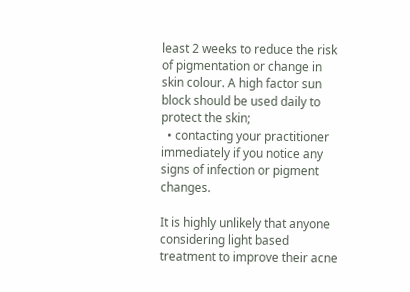least 2 weeks to reduce the risk of pigmentation or change in skin colour. A high factor sun block should be used daily to protect the skin;
  • contacting your practitioner immediately if you notice any signs of infection or pigment changes.

It is highly unlikely that anyone considering light based treatment to improve their acne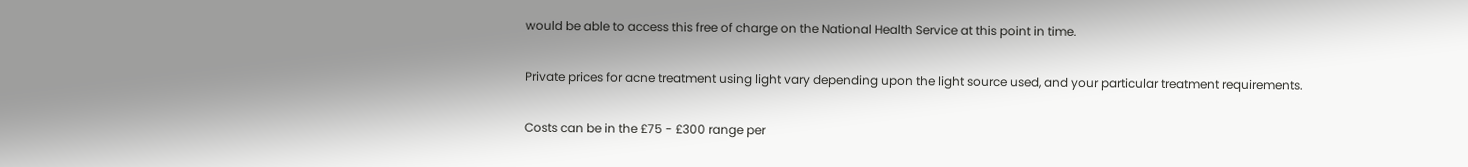would be able to access this free of charge on the National Health Service at this point in time.

Private prices for acne treatment using light vary depending upon the light source used, and your particular treatment requirements.

Costs can be in the £75 - £300 range per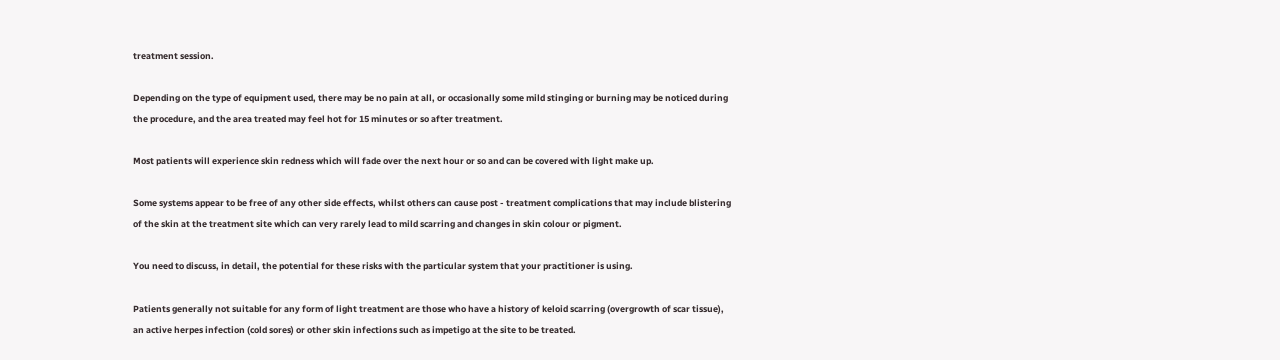treatment session.

Depending on the type of equipment used, there may be no pain at all, or occasionally some mild stinging or burning may be noticed during the procedure, and the area treated may feel hot for 15 minutes or so after treatment.

Most patients will experience skin redness which will fade over the next hour or so and can be covered with light make up.

Some systems appear to be free of any other side effects, whilst others can cause post - treatment complications that may include blistering of the skin at the treatment site which can very rarely lead to mild scarring and changes in skin colour or pigment.

You need to discuss, in detail, the potential for these risks with the particular system that your practitioner is using.

Patients generally not suitable for any form of light treatment are those who have a history of keloid scarring (overgrowth of scar tissue), an active herpes infection (cold sores) or other skin infections such as impetigo at the site to be treated.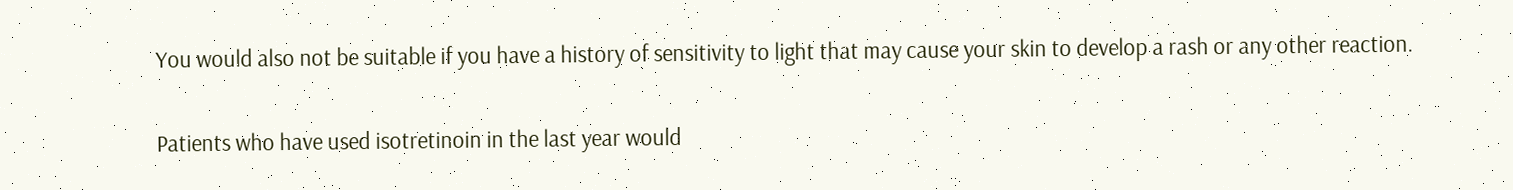You would also not be suitable if you have a history of sensitivity to light that may cause your skin to develop a rash or any other reaction.

Patients who have used isotretinoin in the last year would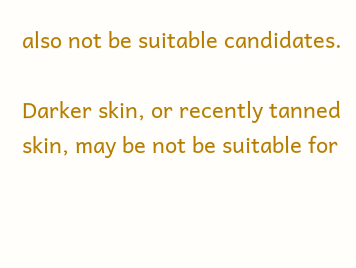also not be suitable candidates.

Darker skin, or recently tanned skin, may be not be suitable for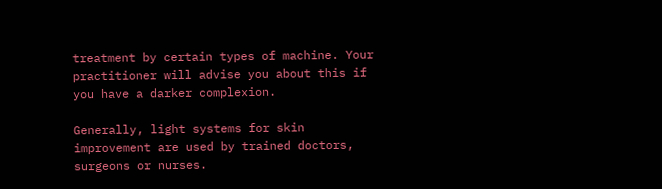treatment by certain types of machine. Your practitioner will advise you about this if you have a darker complexion.

Generally, light systems for skin improvement are used by trained doctors, surgeons or nurses.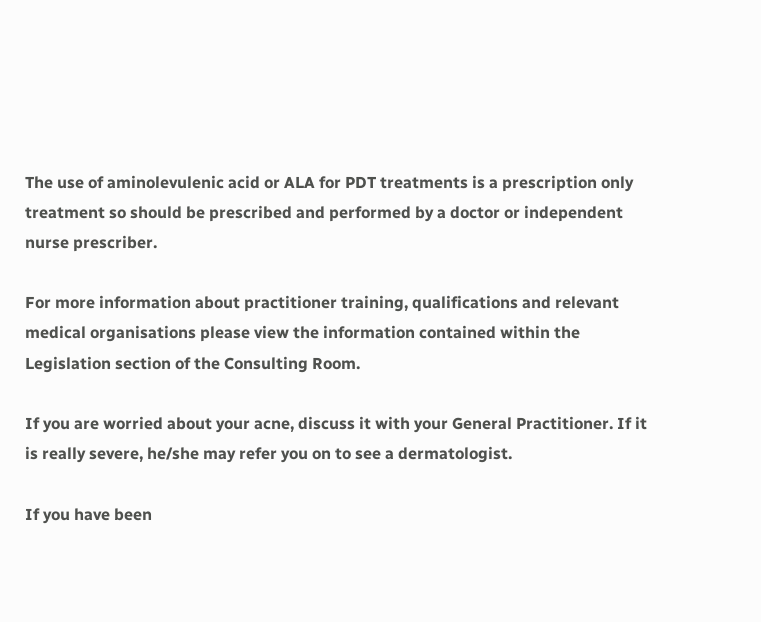The use of aminolevulenic acid or ALA for PDT treatments is a prescription only treatment so should be prescribed and performed by a doctor or independent nurse prescriber.

For more information about practitioner training, qualifications and relevant medical organisations please view the information contained within the Legislation section of the Consulting Room.

If you are worried about your acne, discuss it with your General Practitioner. If it is really severe, he/she may refer you on to see a dermatologist.

If you have been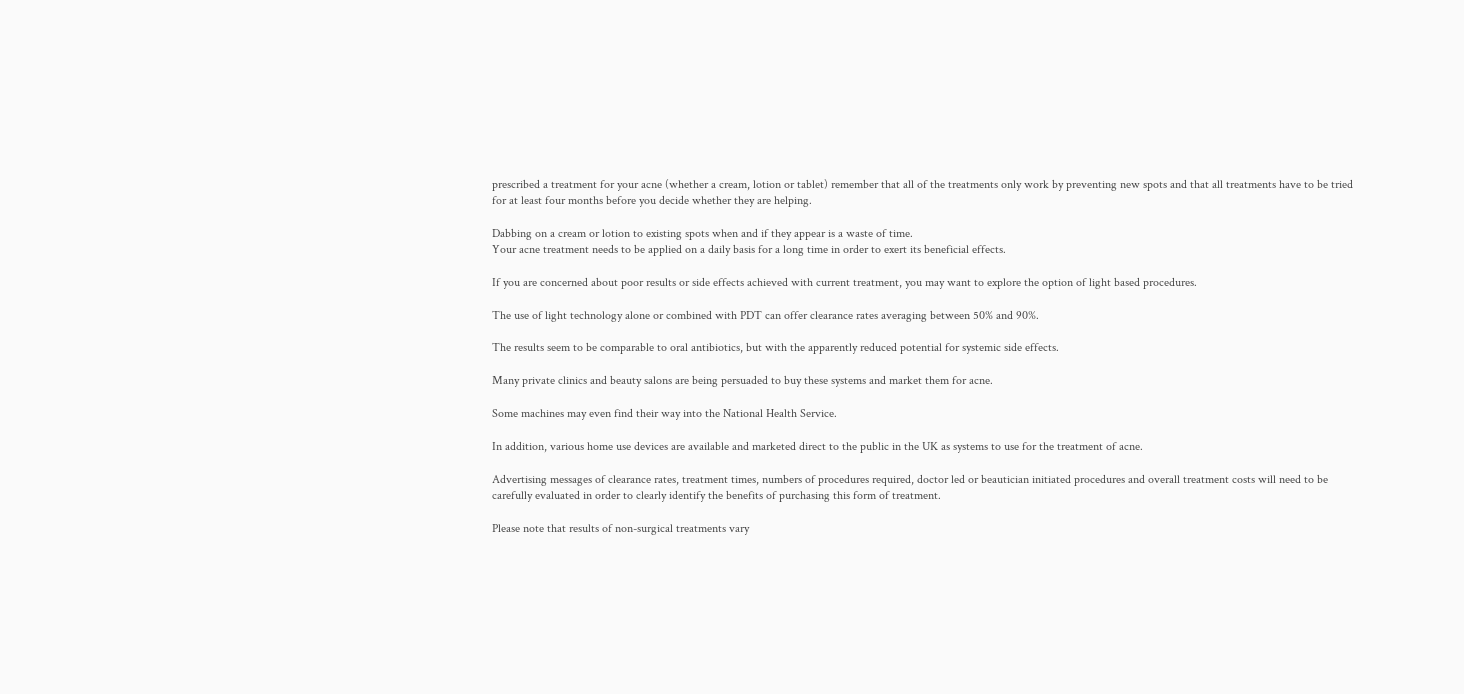prescribed a treatment for your acne (whether a cream, lotion or tablet) remember that all of the treatments only work by preventing new spots and that all treatments have to be tried for at least four months before you decide whether they are helping.

Dabbing on a cream or lotion to existing spots when and if they appear is a waste of time.
Your acne treatment needs to be applied on a daily basis for a long time in order to exert its beneficial effects.

If you are concerned about poor results or side effects achieved with current treatment, you may want to explore the option of light based procedures.

The use of light technology alone or combined with PDT can offer clearance rates averaging between 50% and 90%.

The results seem to be comparable to oral antibiotics, but with the apparently reduced potential for systemic side effects.

Many private clinics and beauty salons are being persuaded to buy these systems and market them for acne.

Some machines may even find their way into the National Health Service.

In addition, various home use devices are available and marketed direct to the public in the UK as systems to use for the treatment of acne.

Advertising messages of clearance rates, treatment times, numbers of procedures required, doctor led or beautician initiated procedures and overall treatment costs will need to be carefully evaluated in order to clearly identify the benefits of purchasing this form of treatment.

Please note that results of non-surgical treatments vary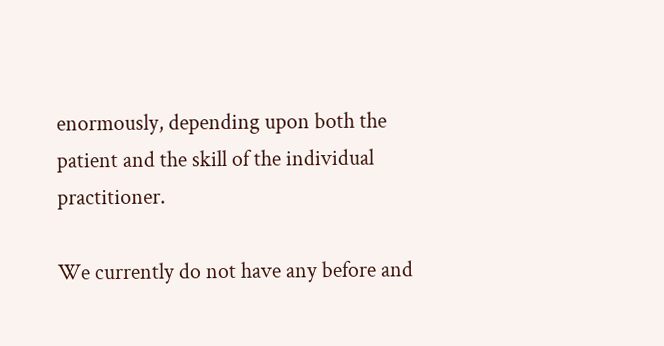enormously, depending upon both the patient and the skill of the individual practitioner.

We currently do not have any before and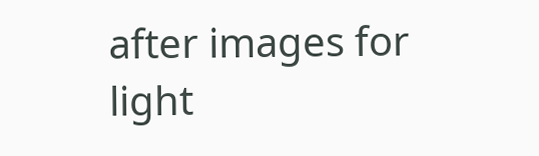after images for light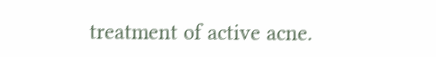treatment of active acne.